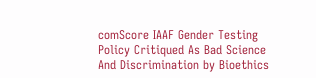comScore IAAF Gender Testing Policy Critiqued As Bad Science And Discrimination by Bioethics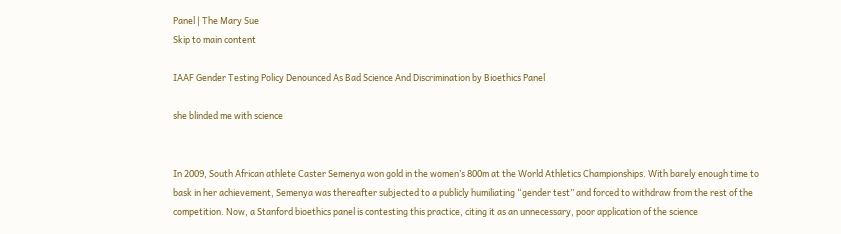Panel | The Mary Sue
Skip to main content

IAAF Gender Testing Policy Denounced As Bad Science And Discrimination by Bioethics Panel

she blinded me with science


In 2009, South African athlete Caster Semenya won gold in the women’s 800m at the World Athletics Championships. With barely enough time to bask in her achievement, Semenya was thereafter subjected to a publicly humiliating “gender test” and forced to withdraw from the rest of the competition. Now, a Stanford bioethics panel is contesting this practice, citing it as an unnecessary, poor application of the science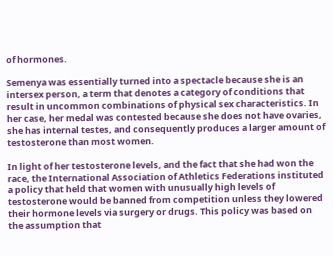of hormones.

Semenya was essentially turned into a spectacle because she is an intersex person, a term that denotes a category of conditions that result in uncommon combinations of physical sex characteristics. In her case, her medal was contested because she does not have ovaries, she has internal testes, and consequently produces a larger amount of testosterone than most women.

In light of her testosterone levels, and the fact that she had won the race, the International Association of Athletics Federations instituted a policy that held that women with unusually high levels of testosterone would be banned from competition unless they lowered their hormone levels via surgery or drugs. This policy was based on the assumption that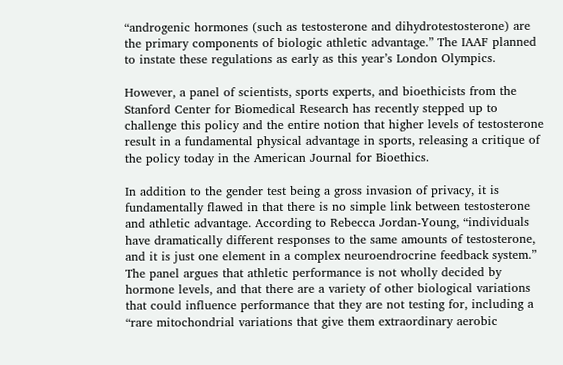“androgenic hormones (such as testosterone and dihydrotestosterone) are the primary components of biologic athletic advantage.” The IAAF planned to instate these regulations as early as this year’s London Olympics.

However, a panel of scientists, sports experts, and bioethicists from the Stanford Center for Biomedical Research has recently stepped up to challenge this policy and the entire notion that higher levels of testosterone result in a fundamental physical advantage in sports, releasing a critique of the policy today in the American Journal for Bioethics.

In addition to the gender test being a gross invasion of privacy, it is fundamentally flawed in that there is no simple link between testosterone and athletic advantage. According to Rebecca Jordan-Young, “individuals have dramatically different responses to the same amounts of testosterone, and it is just one element in a complex neuroendrocrine feedback system.” The panel argues that athletic performance is not wholly decided by hormone levels, and that there are a variety of other biological variations that could influence performance that they are not testing for, including a “rare mitochondrial variations that give them extraordinary aerobic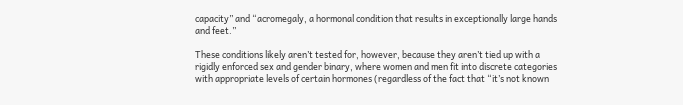capacity” and “acromegaly, a hormonal condition that results in exceptionally large hands and feet.”

These conditions likely aren’t tested for, however, because they aren’t tied up with a rigidly enforced sex and gender binary, where women and men fit into discrete categories with appropriate levels of certain hormones (regardless of the fact that “it’s not known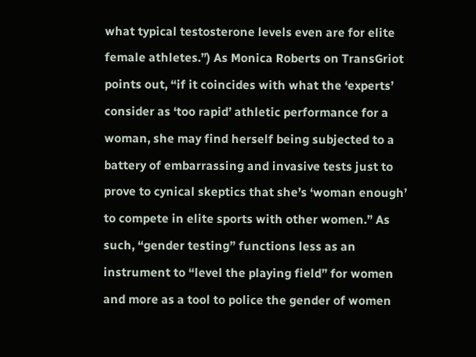what typical testosterone levels even are for elite female athletes.”) As Monica Roberts on TransGriot points out, “if it coincides with what the ‘experts’ consider as ‘too rapid’ athletic performance for a woman, she may find herself being subjected to a battery of embarrassing and invasive tests just to prove to cynical skeptics that she’s ‘woman enough’ to compete in elite sports with other women.” As such, “gender testing” functions less as an instrument to “level the playing field” for women and more as a tool to police the gender of women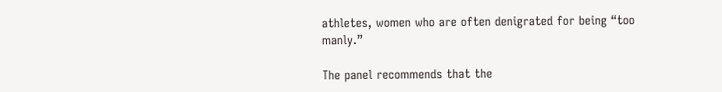athletes, women who are often denigrated for being “too manly.”

The panel recommends that the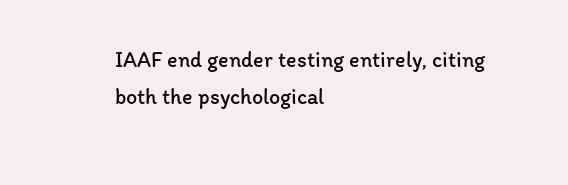IAAF end gender testing entirely, citing both the psychological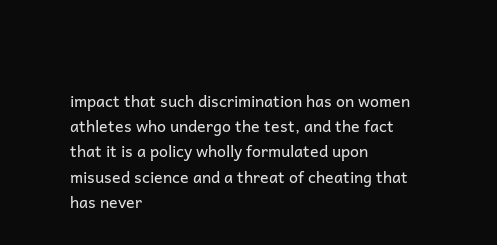impact that such discrimination has on women athletes who undergo the test, and the fact that it is a policy wholly formulated upon misused science and a threat of cheating that has never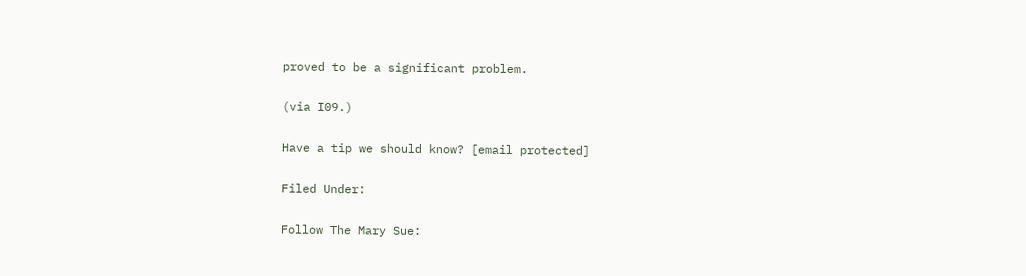proved to be a significant problem.

(via I09.)

Have a tip we should know? [email protected]

Filed Under:

Follow The Mary Sue: